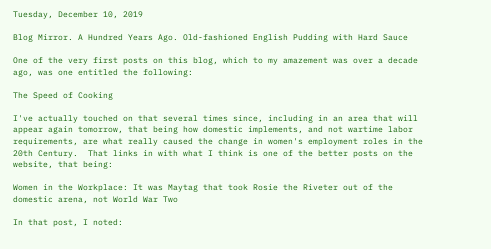Tuesday, December 10, 2019

Blog Mirror. A Hundred Years Ago. Old-fashioned English Pudding with Hard Sauce

One of the very first posts on this blog, which to my amazement was over a decade ago, was one entitled the following:

The Speed of Cooking

I've actually touched on that several times since, including in an area that will appear again tomorrow, that being how domestic implements, and not wartime labor requirements, are what really caused the change in women's employment roles in the 20th Century.  That links in with what I think is one of the better posts on the website, that being:

Women in the Workplace: It was Maytag that took Rosie the Riveter out of the domestic arena, not World War Two

In that post, I noted: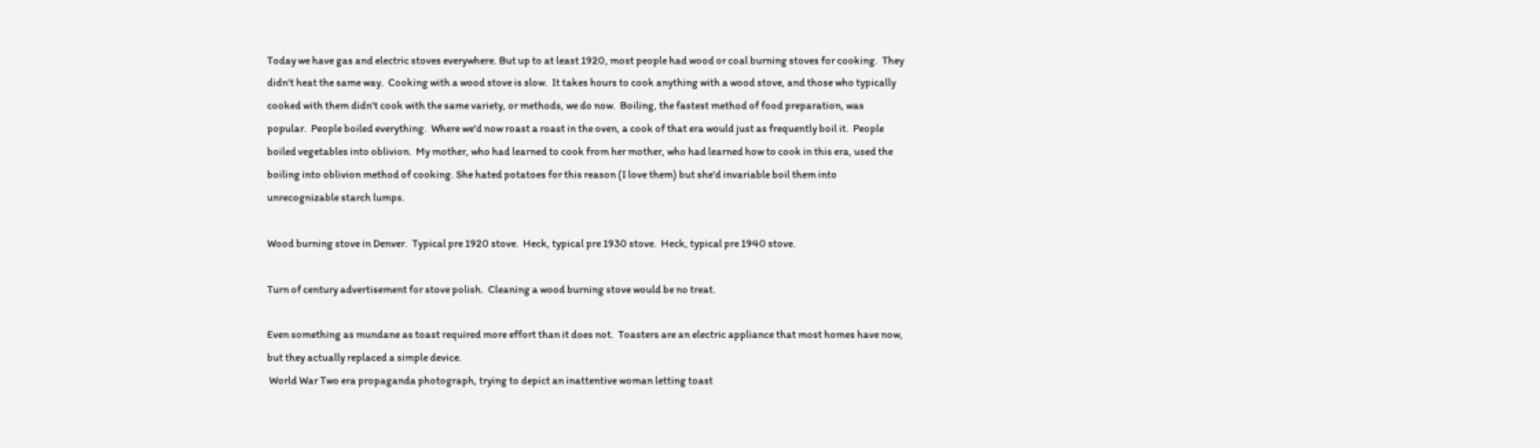Today we have gas and electric stoves everywhere. But up to at least 1920, most people had wood or coal burning stoves for cooking.  They didn't heat the same way.  Cooking with a wood stove is slow.  It takes hours to cook anything with a wood stove, and those who typically cooked with them didn't cook with the same variety, or methods, we do now.  Boiling, the fastest method of food preparation, was popular.  People boiled everything.  Where we'd now roast a roast in the oven, a cook of that era would just as frequently boil it.  People boiled vegetables into oblivion.  My mother, who had learned to cook from her mother, who had learned how to cook in this era, used the boiling into oblivion method of cooking. She hated potatoes for this reason (I love them) but she'd invariable boil them into unrecognizable starch lumps.

Wood burning stove in Denver.  Typical pre 1920 stove.  Heck, typical pre 1930 stove.  Heck, typical pre 1940 stove.

Turn of century advertisement for stove polish.  Cleaning a wood burning stove would be no treat.

Even something as mundane as toast required more effort than it does not.  Toasters are an electric appliance that most homes have now, but they actually replaced a simple device.
 World War Two era propaganda photograph, trying to depict an inattentive woman letting toast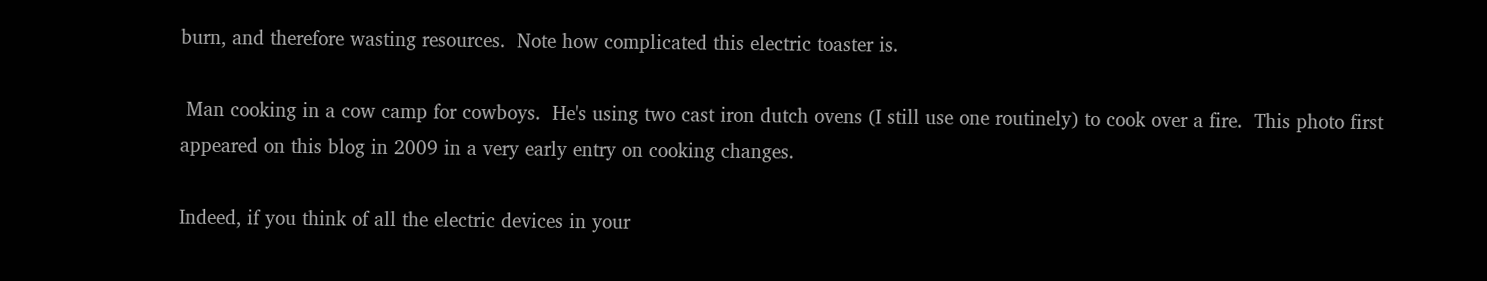burn, and therefore wasting resources.  Note how complicated this electric toaster is.

 Man cooking in a cow camp for cowboys.  He's using two cast iron dutch ovens (I still use one routinely) to cook over a fire.  This photo first appeared on this blog in 2009 in a very early entry on cooking changes.

Indeed, if you think of all the electric devices in your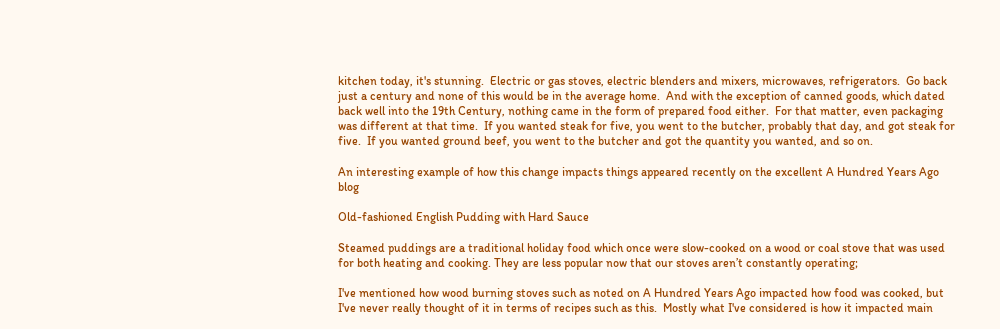kitchen today, it's stunning.  Electric or gas stoves, electric blenders and mixers, microwaves, refrigerators.  Go back just a century and none of this would be in the average home.  And with the exception of canned goods, which dated back well into the 19th Century, nothing came in the form of prepared food either.  For that matter, even packaging was different at that time.  If you wanted steak for five, you went to the butcher, probably that day, and got steak for five.  If you wanted ground beef, you went to the butcher and got the quantity you wanted, and so on.

An interesting example of how this change impacts things appeared recently on the excellent A Hundred Years Ago blog

Old-fashioned English Pudding with Hard Sauce

Steamed puddings are a traditional holiday food which once were slow-cooked on a wood or coal stove that was used for both heating and cooking. They are less popular now that our stoves aren’t constantly operating;

I've mentioned how wood burning stoves such as noted on A Hundred Years Ago impacted how food was cooked, but I've never really thought of it in terms of recipes such as this.  Mostly what I've considered is how it impacted main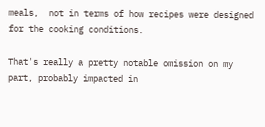meals,  not in terms of how recipes were designed for the cooking conditions.

That's really a pretty notable omission on my part, probably impacted in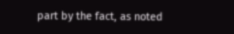part by the fact, as noted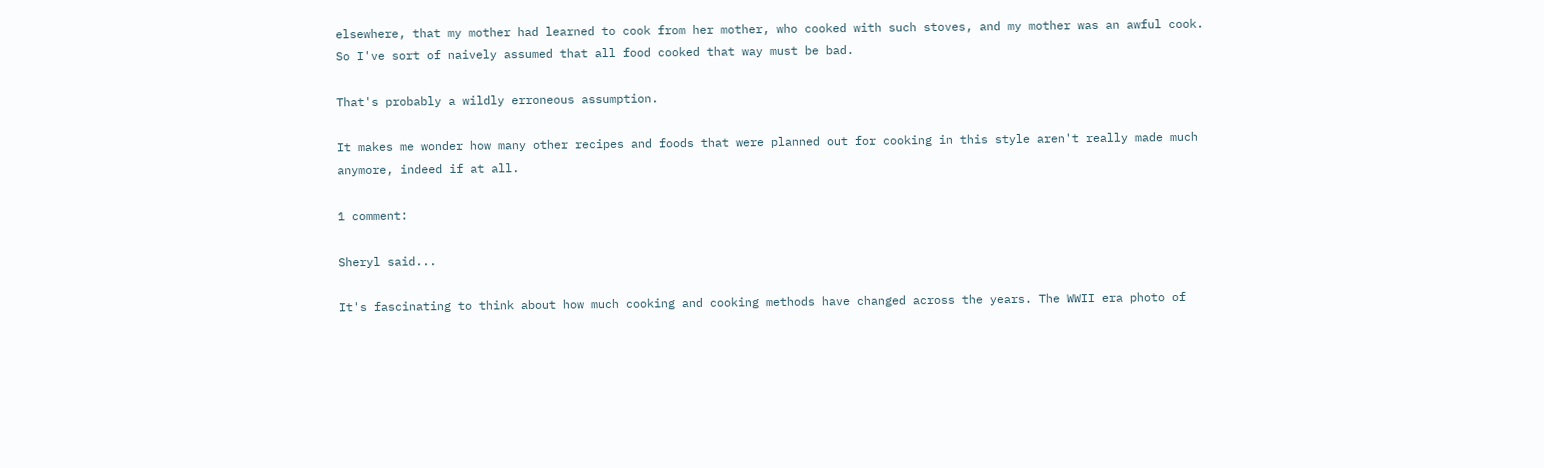elsewhere, that my mother had learned to cook from her mother, who cooked with such stoves, and my mother was an awful cook.  So I've sort of naively assumed that all food cooked that way must be bad.

That's probably a wildly erroneous assumption.

It makes me wonder how many other recipes and foods that were planned out for cooking in this style aren't really made much anymore, indeed if at all.

1 comment:

Sheryl said...

It's fascinating to think about how much cooking and cooking methods have changed across the years. The WWII era photo of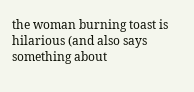the woman burning toast is hilarious (and also says something about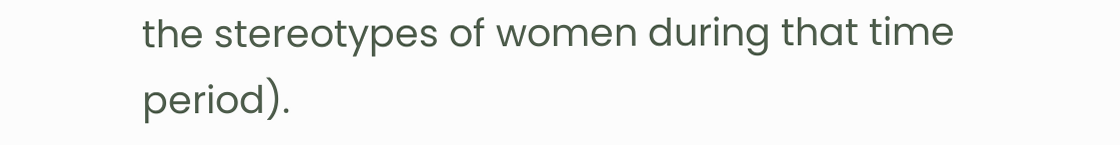the stereotypes of women during that time period).